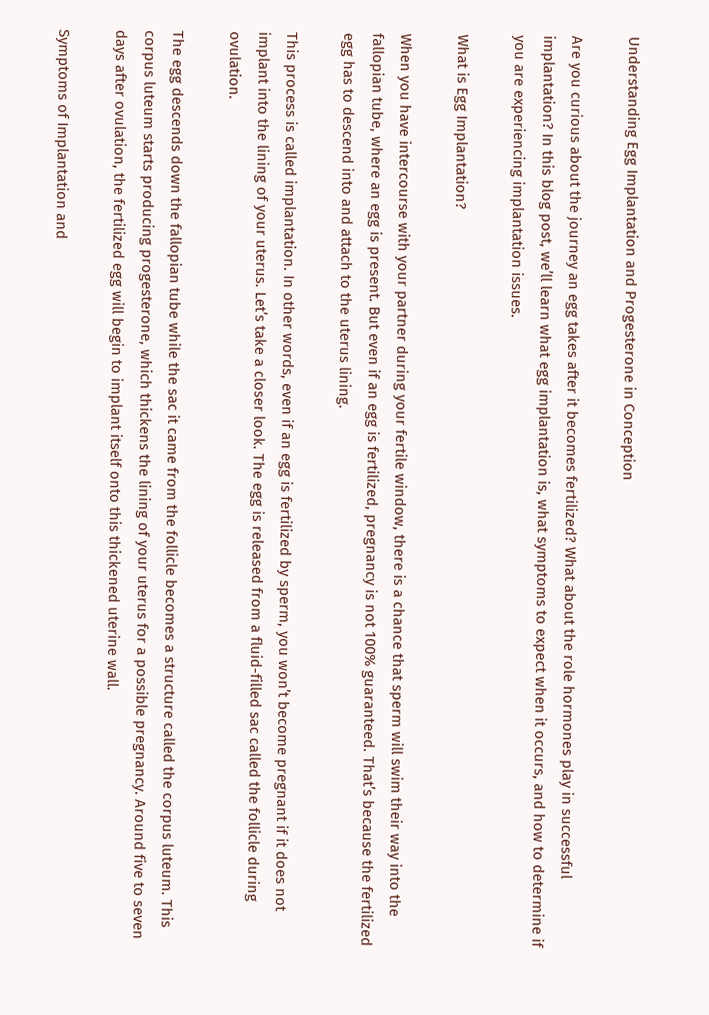Understanding Egg Implantation and Progesterone in Conception

Are you curious about the journey an egg takes after it becomes fertilized? What about the role hormones play in successful implantation? In this blog post, we’ll learn what egg implantation is, what symptoms to expect when it occurs, and how to determine if you are experiencing implantation issues.

What is Egg Implantation?

When you have intercourse with your partner during your fertile window, there is a chance that sperm will swim their way into the fallopian tube, where an egg is present. But even if an egg is fertilized, pregnancy is not 100% guaranteed. That’s because the fertilized egg has to descend into and attach to the uterus lining.

This process is called implantation. In other words, even if an egg is fertilized by sperm, you won’t become pregnant if it does not implant into the lining of your uterus. Let’s take a closer look. The egg is released from a fluid-filled sac called the follicle during ovulation.

The egg descends down the fallopian tube while the sac it came from the follicle becomes a structure called the corpus luteum. This corpus luteum starts producing progesterone, which thickens the lining of your uterus for a possible pregnancy. Around five to seven days after ovulation, the fertilized egg will begin to implant itself onto this thickened uterine wall.

Symptoms of Implantation and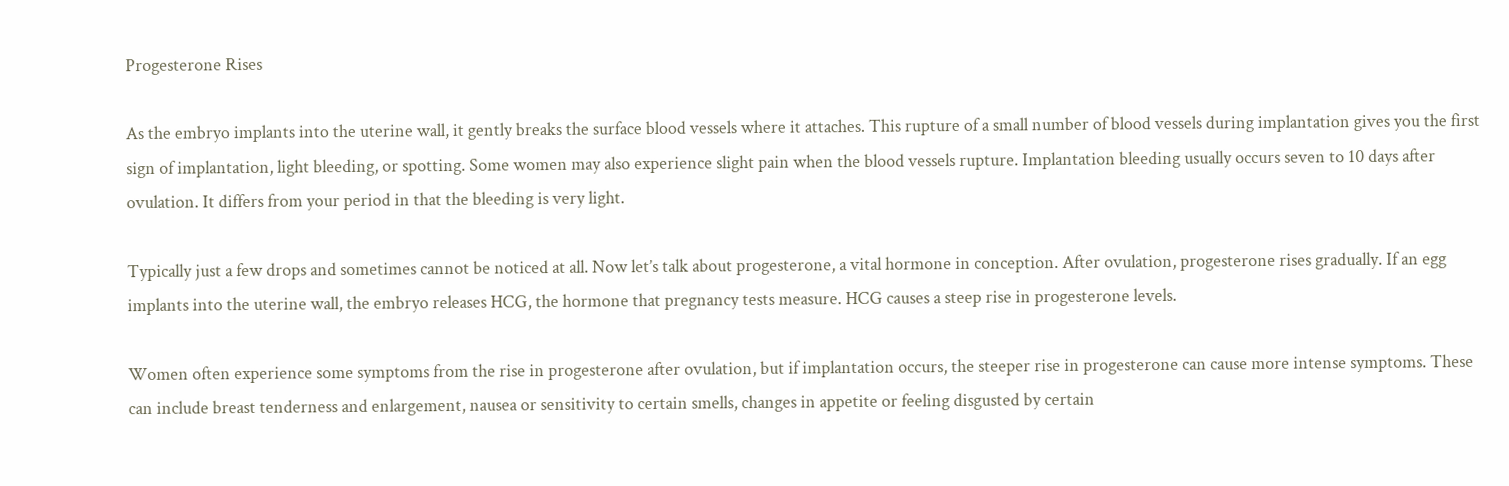Progesterone Rises

As the embryo implants into the uterine wall, it gently breaks the surface blood vessels where it attaches. This rupture of a small number of blood vessels during implantation gives you the first sign of implantation, light bleeding, or spotting. Some women may also experience slight pain when the blood vessels rupture. Implantation bleeding usually occurs seven to 10 days after ovulation. It differs from your period in that the bleeding is very light.

Typically just a few drops and sometimes cannot be noticed at all. Now let’s talk about progesterone, a vital hormone in conception. After ovulation, progesterone rises gradually. If an egg implants into the uterine wall, the embryo releases HCG, the hormone that pregnancy tests measure. HCG causes a steep rise in progesterone levels.

Women often experience some symptoms from the rise in progesterone after ovulation, but if implantation occurs, the steeper rise in progesterone can cause more intense symptoms. These can include breast tenderness and enlargement, nausea or sensitivity to certain smells, changes in appetite or feeling disgusted by certain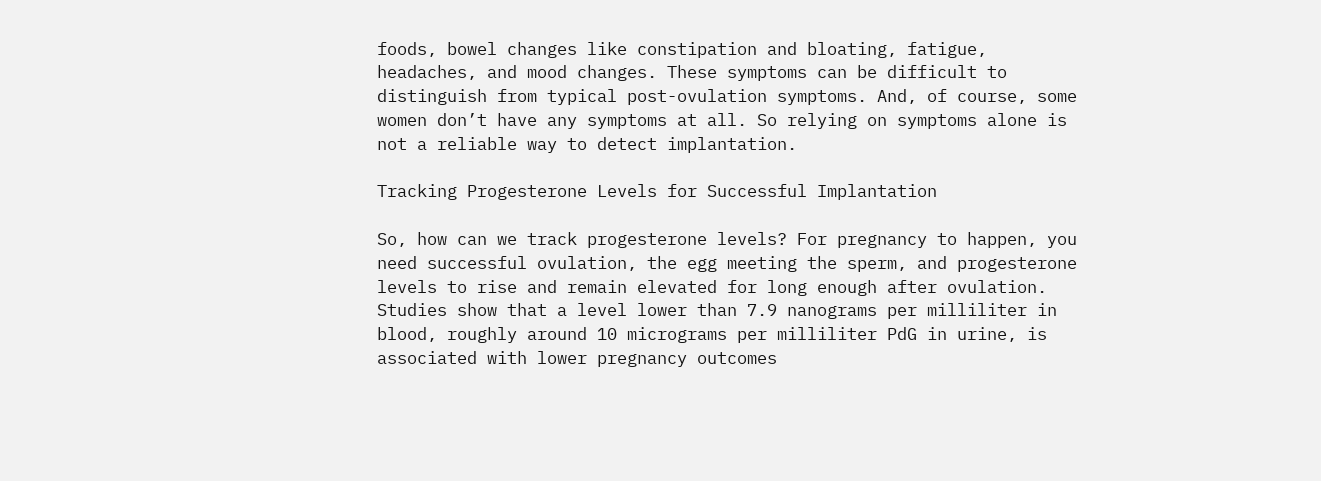foods, bowel changes like constipation and bloating, fatigue, headaches, and mood changes. These symptoms can be difficult to distinguish from typical post-ovulation symptoms. And, of course, some women don’t have any symptoms at all. So relying on symptoms alone is not a reliable way to detect implantation.

Tracking Progesterone Levels for Successful Implantation

So, how can we track progesterone levels? For pregnancy to happen, you need successful ovulation, the egg meeting the sperm, and progesterone levels to rise and remain elevated for long enough after ovulation. Studies show that a level lower than 7.9 nanograms per milliliter in blood, roughly around 10 micrograms per milliliter PdG in urine, is associated with lower pregnancy outcomes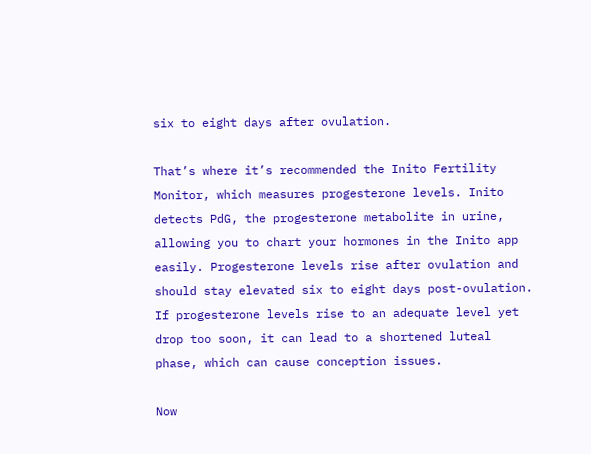six to eight days after ovulation.

That’s where it’s recommended the Inito Fertility Monitor, which measures progesterone levels. Inito detects PdG, the progesterone metabolite in urine, allowing you to chart your hormones in the Inito app easily. Progesterone levels rise after ovulation and should stay elevated six to eight days post-ovulation. If progesterone levels rise to an adequate level yet drop too soon, it can lead to a shortened luteal phase, which can cause conception issues.

Now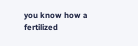you know how a fertilized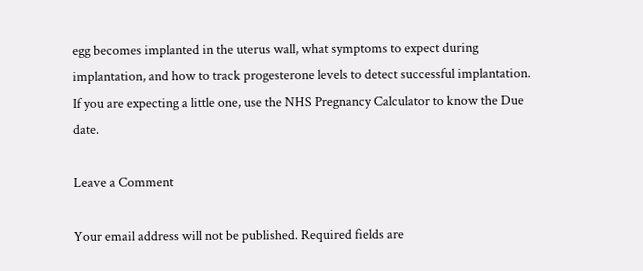egg becomes implanted in the uterus wall, what symptoms to expect during implantation, and how to track progesterone levels to detect successful implantation. If you are expecting a little one, use the NHS Pregnancy Calculator to know the Due date.

Leave a Comment

Your email address will not be published. Required fields are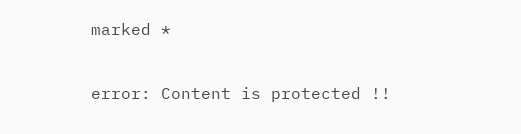marked *

error: Content is protected !!